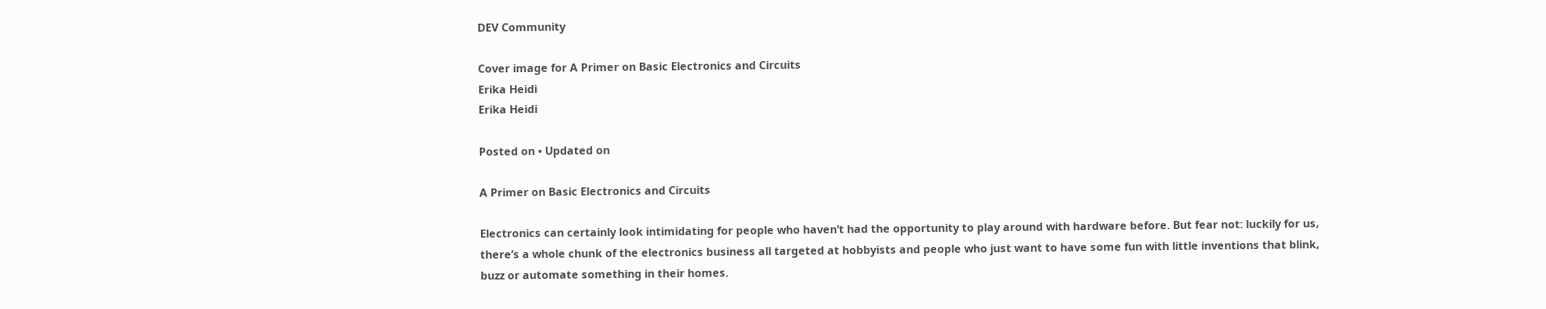DEV Community

Cover image for A Primer on Basic Electronics and Circuits
Erika Heidi
Erika Heidi

Posted on • Updated on

A Primer on Basic Electronics and Circuits

Electronics can certainly look intimidating for people who haven’t had the opportunity to play around with hardware before. But fear not: luckily for us, there’s a whole chunk of the electronics business all targeted at hobbyists and people who just want to have some fun with little inventions that blink, buzz or automate something in their homes.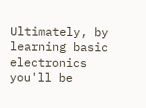Ultimately, by learning basic electronics you'll be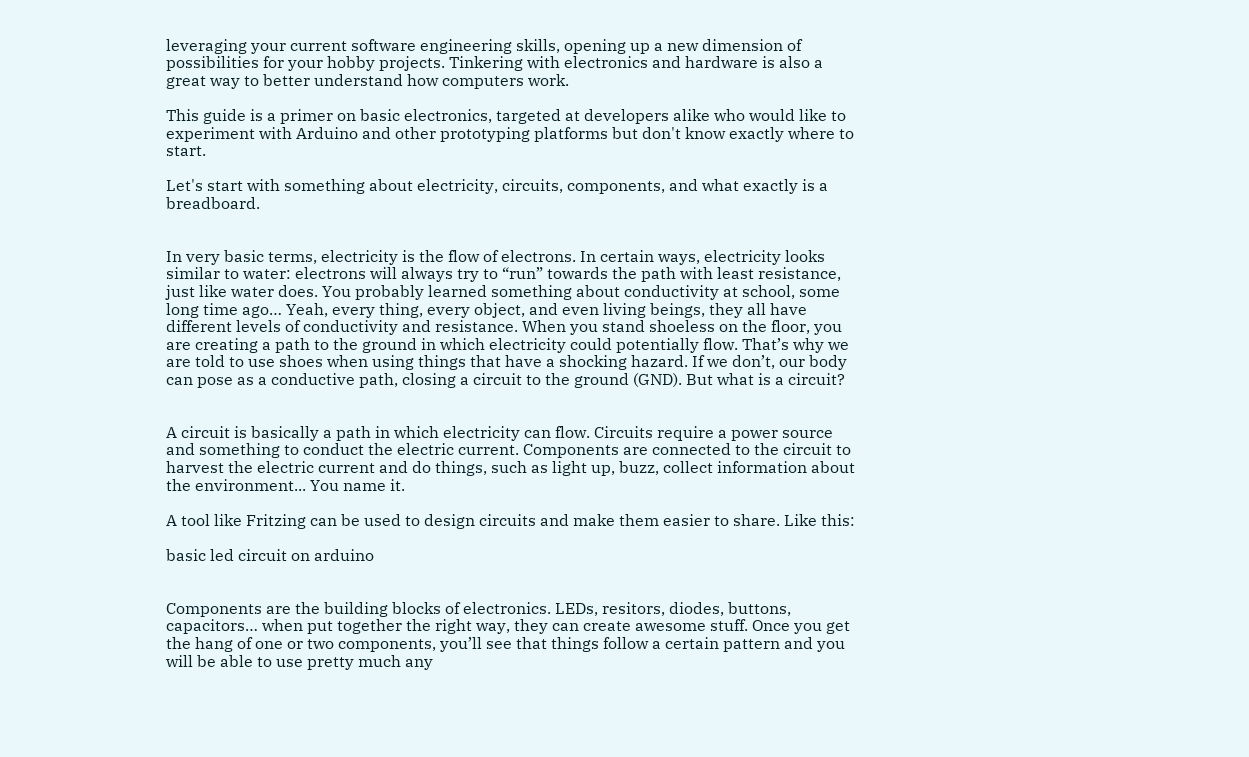leveraging your current software engineering skills, opening up a new dimension of possibilities for your hobby projects. Tinkering with electronics and hardware is also a great way to better understand how computers work.

This guide is a primer on basic electronics, targeted at developers alike who would like to experiment with Arduino and other prototyping platforms but don't know exactly where to start.

Let's start with something about electricity, circuits, components, and what exactly is a breadboard.


In very basic terms, electricity is the flow of electrons. In certain ways, electricity looks similar to water: electrons will always try to “run” towards the path with least resistance, just like water does. You probably learned something about conductivity at school, some long time ago… Yeah, every thing, every object, and even living beings, they all have different levels of conductivity and resistance. When you stand shoeless on the floor, you are creating a path to the ground in which electricity could potentially flow. That’s why we are told to use shoes when using things that have a shocking hazard. If we don’t, our body can pose as a conductive path, closing a circuit to the ground (GND). But what is a circuit?


A circuit is basically a path in which electricity can flow. Circuits require a power source and something to conduct the electric current. Components are connected to the circuit to harvest the electric current and do things, such as light up, buzz, collect information about the environment... You name it.

A tool like Fritzing can be used to design circuits and make them easier to share. Like this:

basic led circuit on arduino


Components are the building blocks of electronics. LEDs, resitors, diodes, buttons, capacitors… when put together the right way, they can create awesome stuff. Once you get the hang of one or two components, you’ll see that things follow a certain pattern and you will be able to use pretty much any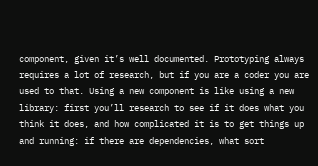component, given it’s well documented. Prototyping always requires a lot of research, but if you are a coder you are used to that. Using a new component is like using a new library: first you’ll research to see if it does what you think it does, and how complicated it is to get things up and running: if there are dependencies, what sort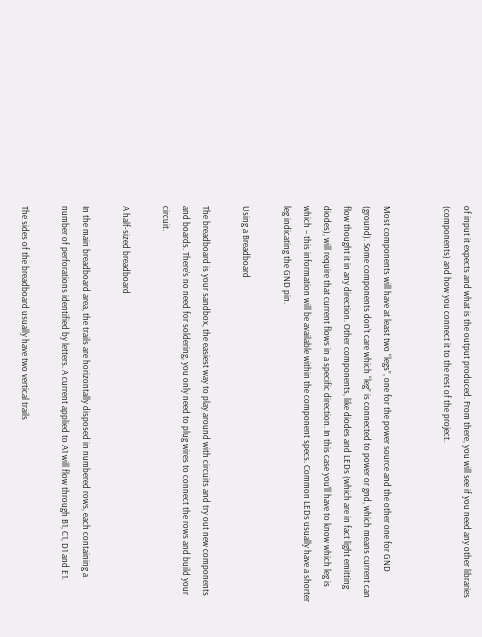of input it expects and what is the output produced. From there, you will see if you need any other libraries (components) and how you connect it to the rest of the project.


Most components will have at least two “legs”, one for the power source and the other one for GND (ground). Some components don’t care which “leg” is connected to power or gnd, which means current can flow thought it in any direction. Other components, like diodes and LEDs (which are in fact light emitting diodes), will require that current flows in a specific direction. In this case you’ll have to know which leg is which – this information will be available within the component specs. Common LEDs usually have a shorter leg indicating the GND pin.

Using a Breadboard

The breadboard is your sandbox, the easiest way to play around with circuits and try out new components and boards. There’s no need for soldering, you only need to plug wires to connect the rows and build your circuit.

A half-sized breadboard

In the main breadboard area, the trails are horizontally disposed in numbered rows, each containing a number of perforations identified by letters. A current applied to A1 will flow through B1, C1, D1 and E1.

The sides of the breadboard usually have two vertical trails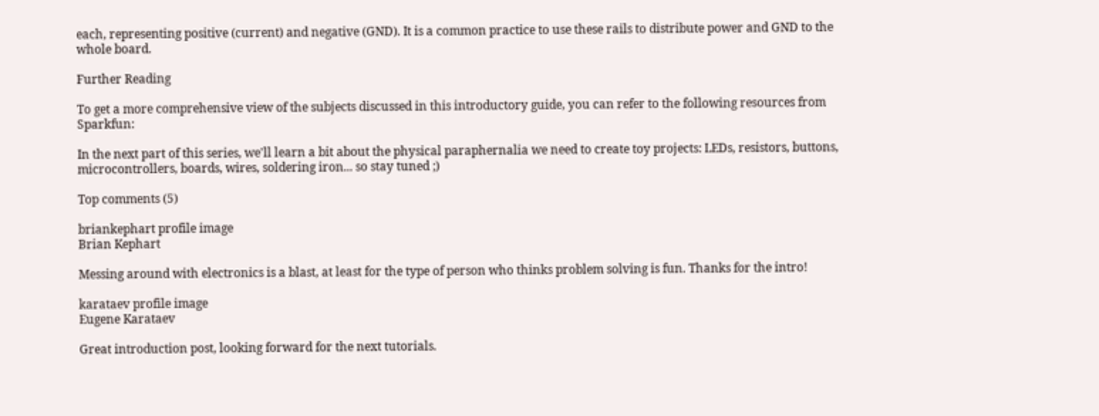each, representing positive (current) and negative (GND). It is a common practice to use these rails to distribute power and GND to the whole board.

Further Reading

To get a more comprehensive view of the subjects discussed in this introductory guide, you can refer to the following resources from Sparkfun:

In the next part of this series, we'll learn a bit about the physical paraphernalia we need to create toy projects: LEDs, resistors, buttons, microcontrollers, boards, wires, soldering iron... so stay tuned ;)

Top comments (5)

briankephart profile image
Brian Kephart

Messing around with electronics is a blast, at least for the type of person who thinks problem solving is fun. Thanks for the intro!

karataev profile image
Eugene Karataev

Great introduction post, looking forward for the next tutorials.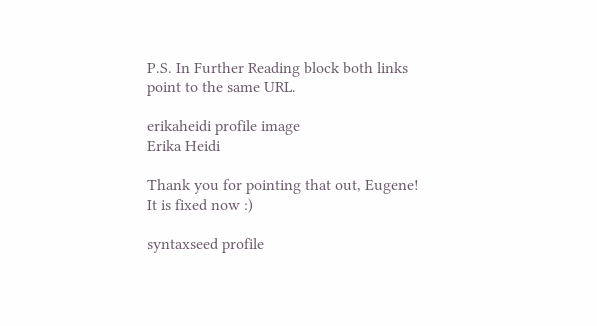P.S. In Further Reading block both links point to the same URL.

erikaheidi profile image
Erika Heidi

Thank you for pointing that out, Eugene! It is fixed now :)

syntaxseed profile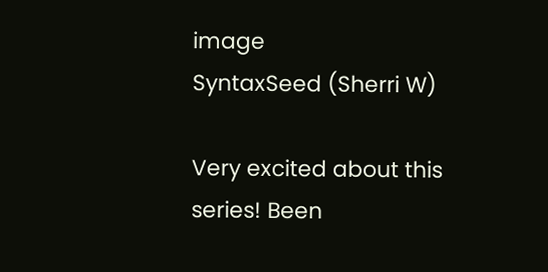image
SyntaxSeed (Sherri W)

Very excited about this series! Been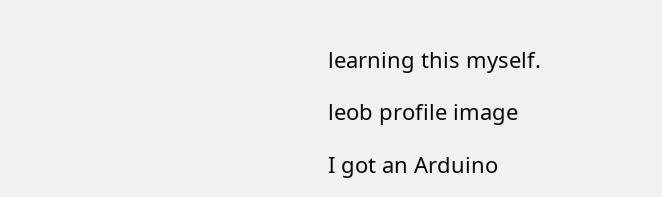learning this myself.

leob profile image

I got an Arduino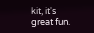kit, it's great fun.